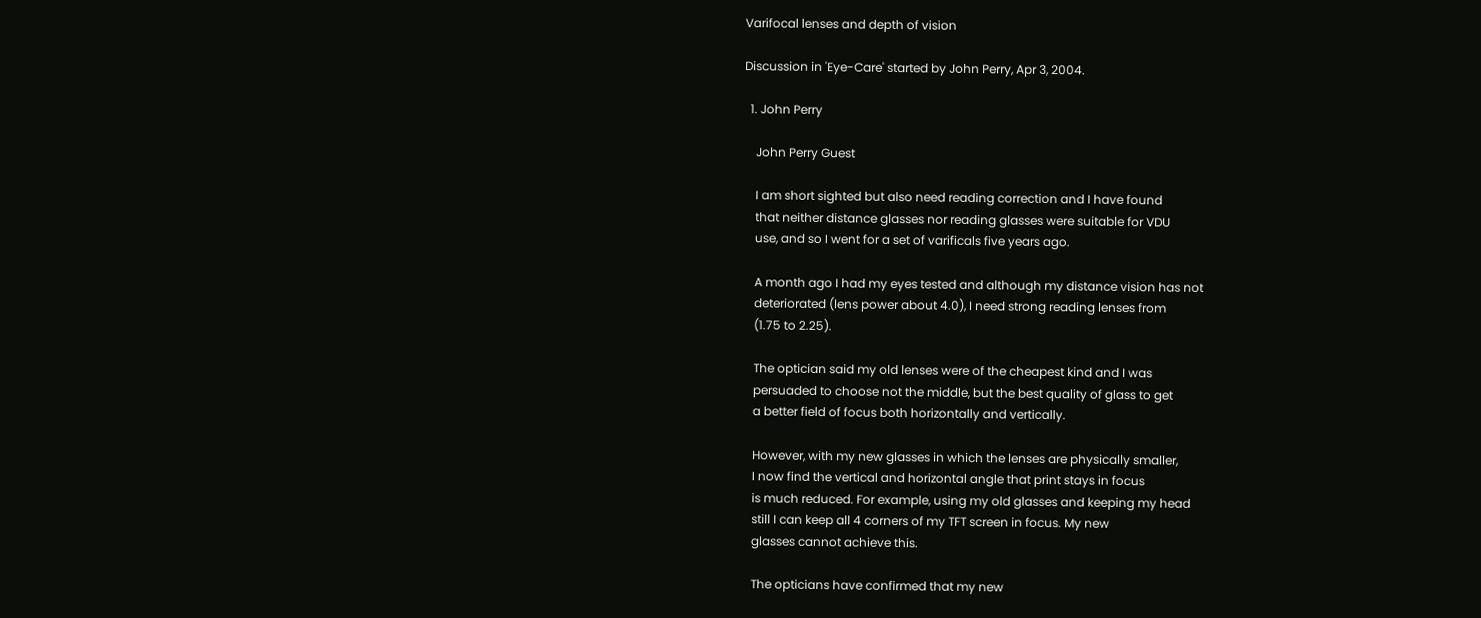Varifocal lenses and depth of vision

Discussion in 'Eye-Care' started by John Perry, Apr 3, 2004.

  1. John Perry

    John Perry Guest

    I am short sighted but also need reading correction and I have found
    that neither distance glasses nor reading glasses were suitable for VDU
    use, and so I went for a set of varificals five years ago.

    A month ago I had my eyes tested and although my distance vision has not
    deteriorated (lens power about 4.0), I need strong reading lenses from
    (1.75 to 2.25).

    The optician said my old lenses were of the cheapest kind and I was
    persuaded to choose not the middle, but the best quality of glass to get
    a better field of focus both horizontally and vertically.

    However, with my new glasses in which the lenses are physically smaller,
    I now find the vertical and horizontal angle that print stays in focus
    is much reduced. For example, using my old glasses and keeping my head
    still I can keep all 4 corners of my TFT screen in focus. My new
    glasses cannot achieve this.

    The opticians have confirmed that my new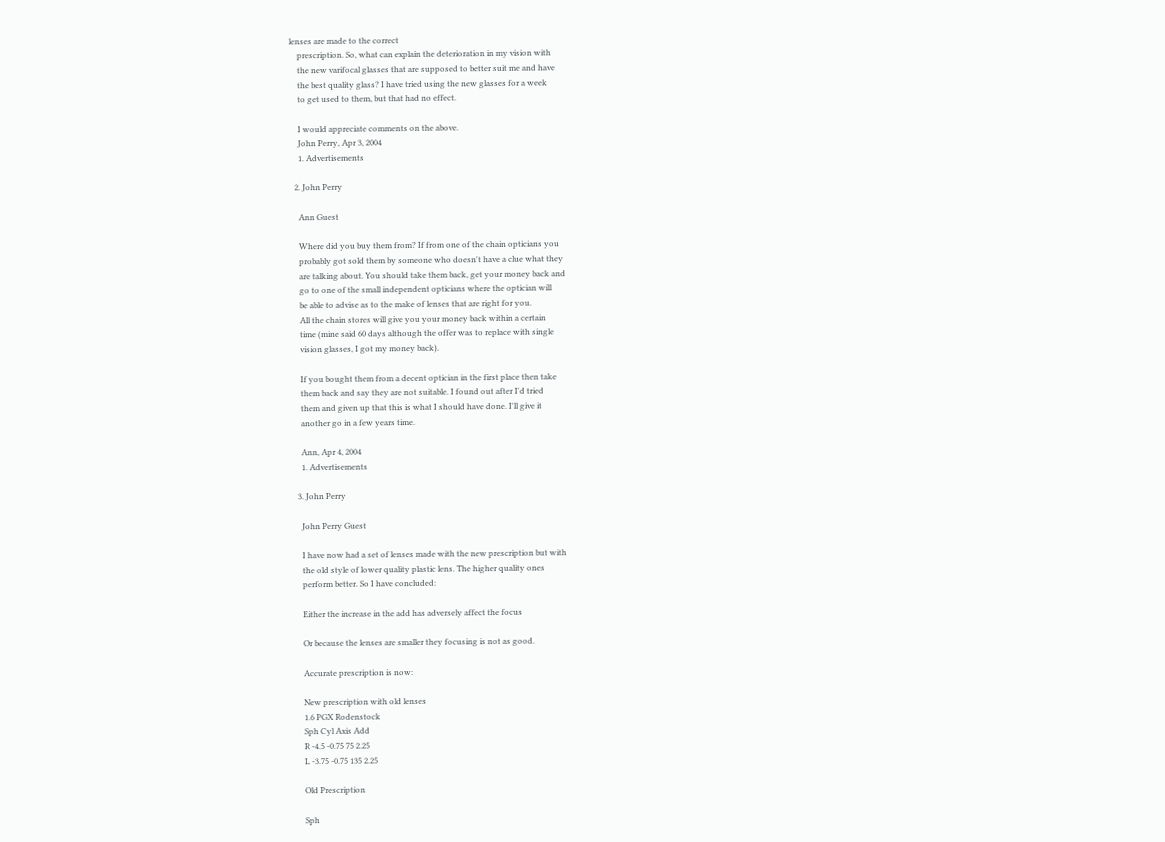lenses are made to the correct
    prescription. So, what can explain the deterioration in my vision with
    the new varifocal glasses that are supposed to better suit me and have
    the best quality glass? I have tried using the new glasses for a week
    to get used to them, but that had no effect.

    I would appreciate comments on the above.
    John Perry, Apr 3, 2004
    1. Advertisements

  2. John Perry

    Ann Guest

    Where did you buy them from? If from one of the chain opticians you
    probably got sold them by someone who doesn't have a clue what they
    are talking about. You should take them back, get your money back and
    go to one of the small independent opticians where the optician will
    be able to advise as to the make of lenses that are right for you.
    All the chain stores will give you your money back within a certain
    time (mine said 60 days although the offer was to replace with single
    vision glasses, I got my money back).

    If you bought them from a decent optician in the first place then take
    them back and say they are not suitable. I found out after I'd tried
    them and given up that this is what I should have done. I'll give it
    another go in a few years time.

    Ann, Apr 4, 2004
    1. Advertisements

  3. John Perry

    John Perry Guest

    I have now had a set of lenses made with the new prescription but with
    the old style of lower quality plastic lens. The higher quality ones
    perform better. So I have concluded:

    Either the increase in the add has adversely affect the focus

    Or because the lenses are smaller they focusing is not as good.

    Accurate prescription is now:

    New prescription with old lenses
    1.6 PGX Rodenstock
    Sph Cyl Axis Add
    R -4.5 -0.75 75 2.25
    L -3.75 -0.75 135 2.25

    Old Prescription

    Sph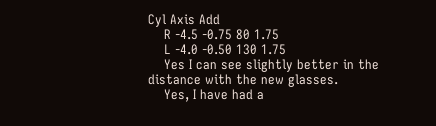Cyl Axis Add
    R -4.5 -0.75 80 1.75
    L -4.0 -0.50 130 1.75
    Yes I can see slightly better in the distance with the new glasses.
    Yes, I have had a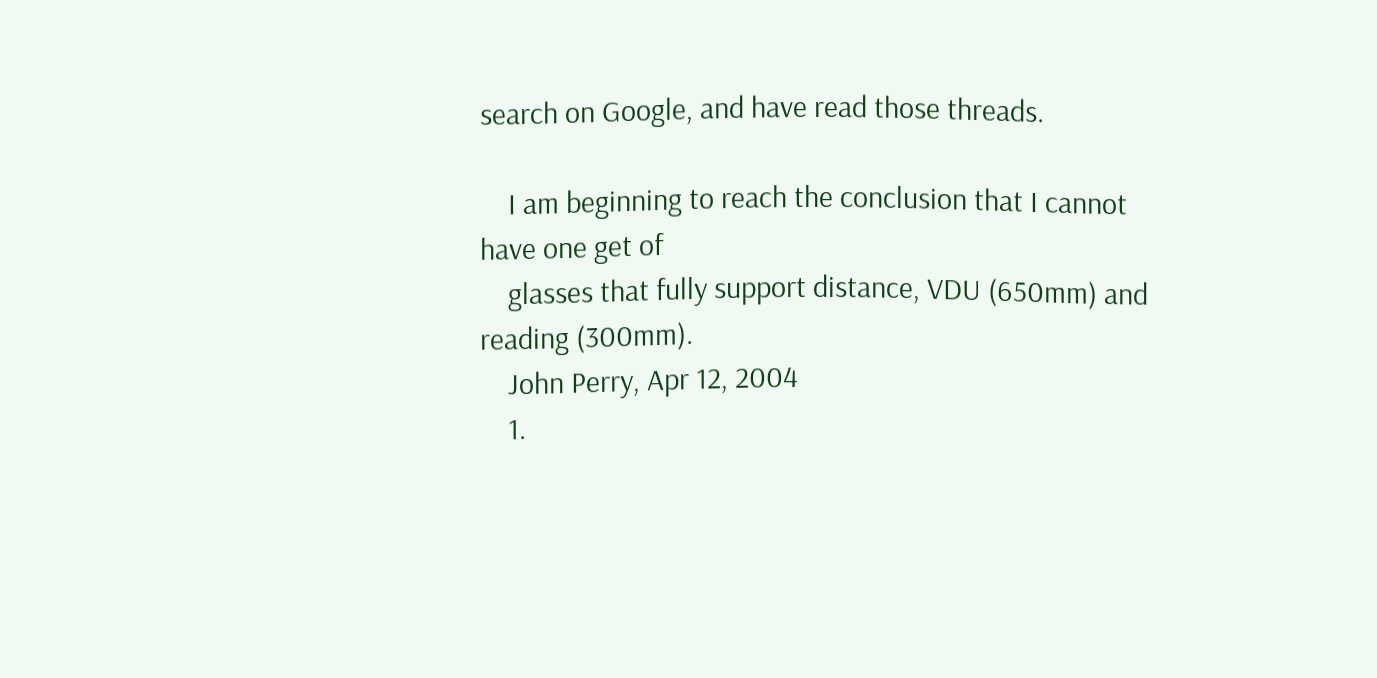search on Google, and have read those threads.

    I am beginning to reach the conclusion that I cannot have one get of
    glasses that fully support distance, VDU (650mm) and reading (300mm).
    John Perry, Apr 12, 2004
    1.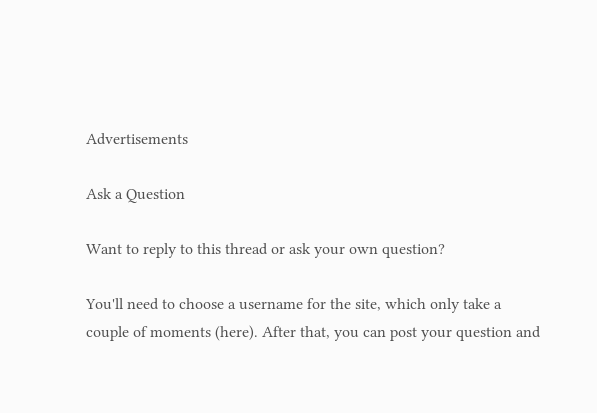Advertisements

Ask a Question

Want to reply to this thread or ask your own question?

You'll need to choose a username for the site, which only take a couple of moments (here). After that, you can post your question and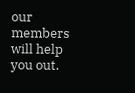our members will help you out.